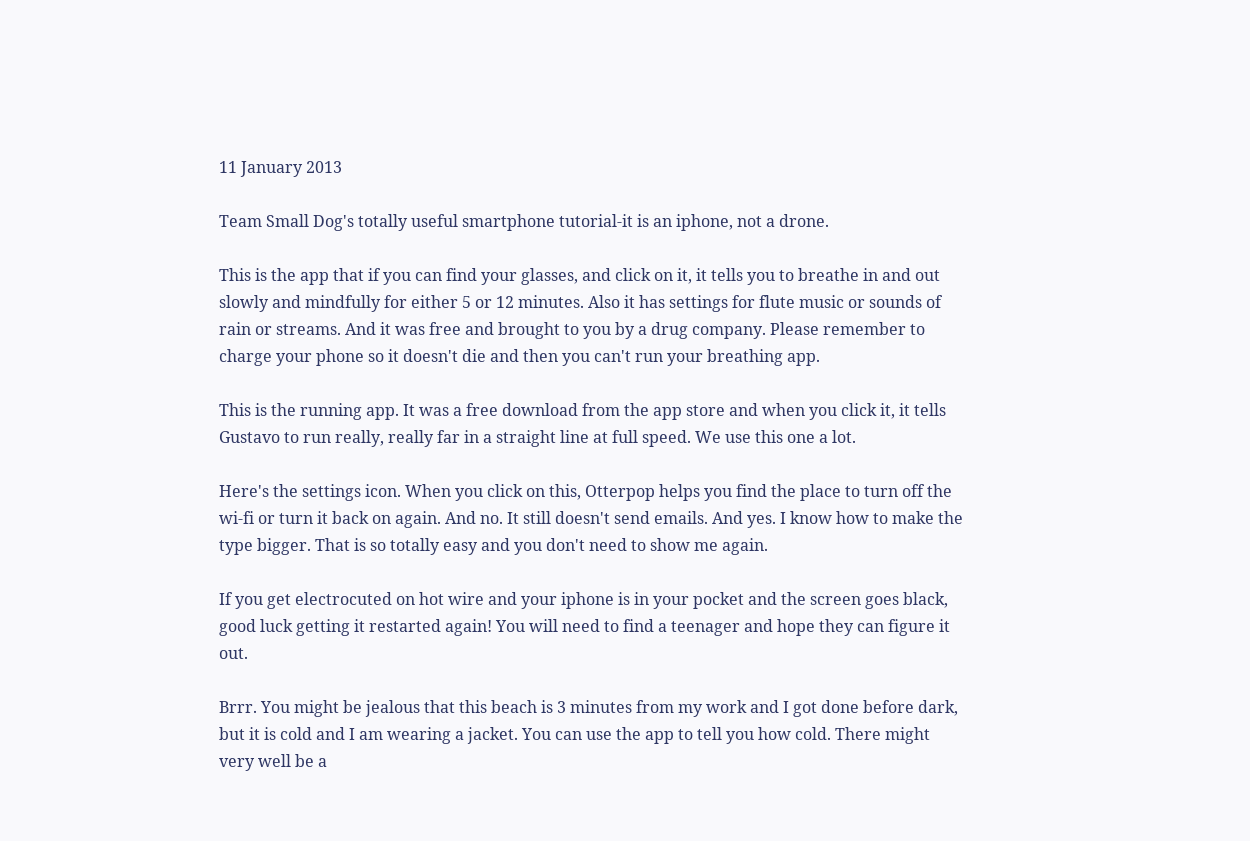11 January 2013

Team Small Dog's totally useful smartphone tutorial-it is an iphone, not a drone.

This is the app that if you can find your glasses, and click on it, it tells you to breathe in and out slowly and mindfully for either 5 or 12 minutes. Also it has settings for flute music or sounds of rain or streams. And it was free and brought to you by a drug company. Please remember to charge your phone so it doesn't die and then you can't run your breathing app.

This is the running app. It was a free download from the app store and when you click it, it tells Gustavo to run really, really far in a straight line at full speed. We use this one a lot.

Here's the settings icon. When you click on this, Otterpop helps you find the place to turn off the wi-fi or turn it back on again. And no. It still doesn't send emails. And yes. I know how to make the type bigger. That is so totally easy and you don't need to show me again.

If you get electrocuted on hot wire and your iphone is in your pocket and the screen goes black, good luck getting it restarted again! You will need to find a teenager and hope they can figure it out.

Brrr. You might be jealous that this beach is 3 minutes from my work and I got done before dark, but it is cold and I am wearing a jacket. You can use the app to tell you how cold. There might very well be a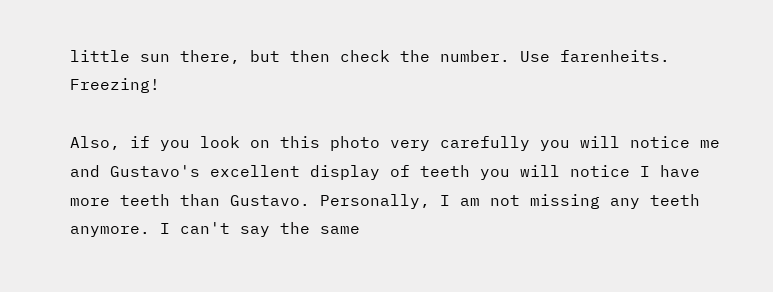little sun there, but then check the number. Use farenheits. Freezing!

Also, if you look on this photo very carefully you will notice me and Gustavo's excellent display of teeth you will notice I have more teeth than Gustavo. Personally, I am not missing any teeth anymore. I can't say the same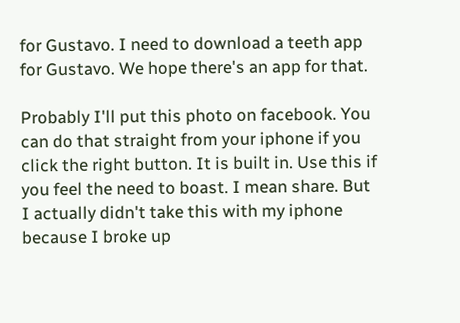for Gustavo. I need to download a teeth app for Gustavo. We hope there's an app for that.

Probably I'll put this photo on facebook. You can do that straight from your iphone if you click the right button. It is built in. Use this if you feel the need to boast. I mean share. But I actually didn't take this with my iphone because I broke up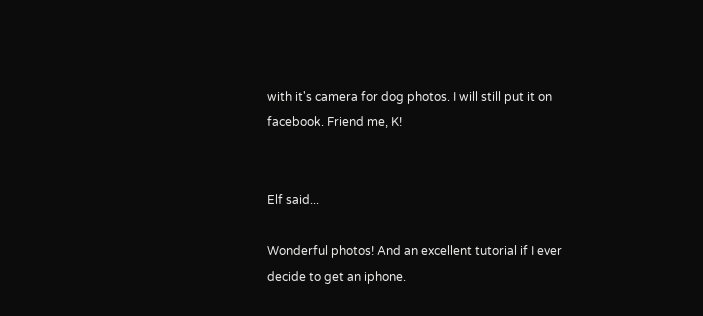with it's camera for dog photos. I will still put it on facebook. Friend me, K!


Elf said...

Wonderful photos! And an excellent tutorial if I ever decide to get an iphone.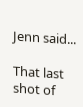Jenn said...

That last shot of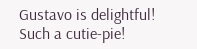Gustavo is delightful! Such a cutie-pie!